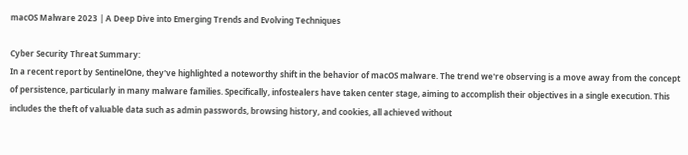macOS Malware 2023 | A Deep Dive into Emerging Trends and Evolving Techniques

Cyber Security Threat Summary:
In a recent report by SentinelOne, they've highlighted a noteworthy shift in the behavior of macOS malware. The trend we're observing is a move away from the concept of persistence, particularly in many malware families. Specifically, infostealers have taken center stage, aiming to accomplish their objectives in a single execution. This includes the theft of valuable data such as admin passwords, browsing history, and cookies, all achieved without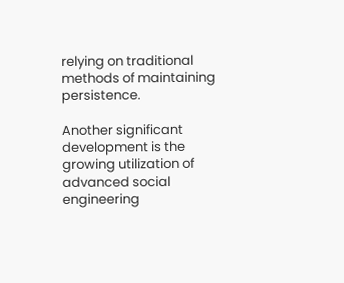relying on traditional methods of maintaining persistence.

Another significant development is the growing utilization of advanced social engineering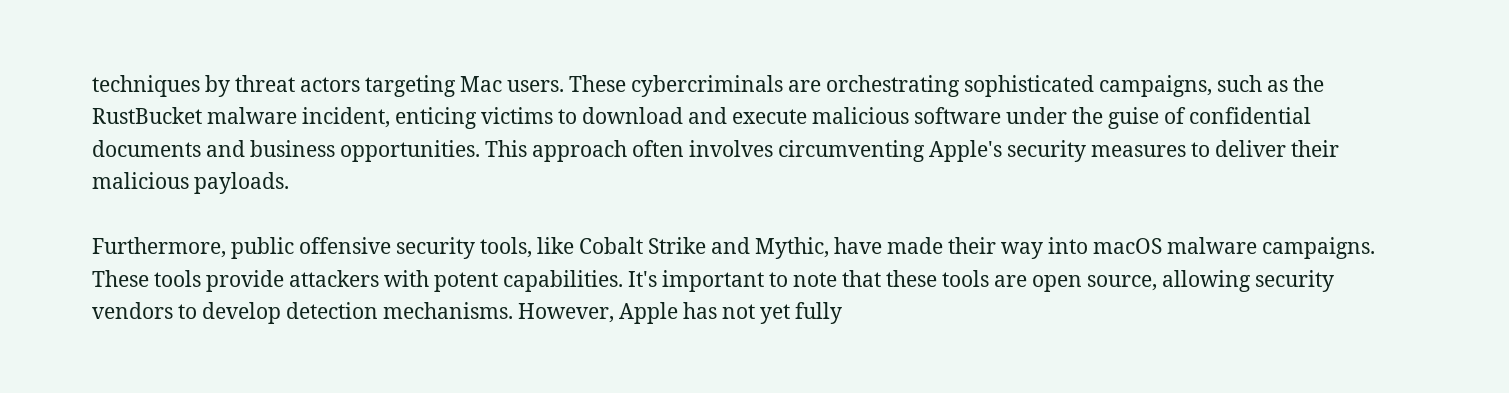techniques by threat actors targeting Mac users. These cybercriminals are orchestrating sophisticated campaigns, such as the RustBucket malware incident, enticing victims to download and execute malicious software under the guise of confidential documents and business opportunities. This approach often involves circumventing Apple's security measures to deliver their malicious payloads.

Furthermore, public offensive security tools, like Cobalt Strike and Mythic, have made their way into macOS malware campaigns. These tools provide attackers with potent capabilities. It's important to note that these tools are open source, allowing security vendors to develop detection mechanisms. However, Apple has not yet fully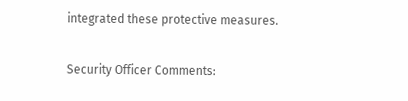integrated these protective measures.

Security Officer Comments: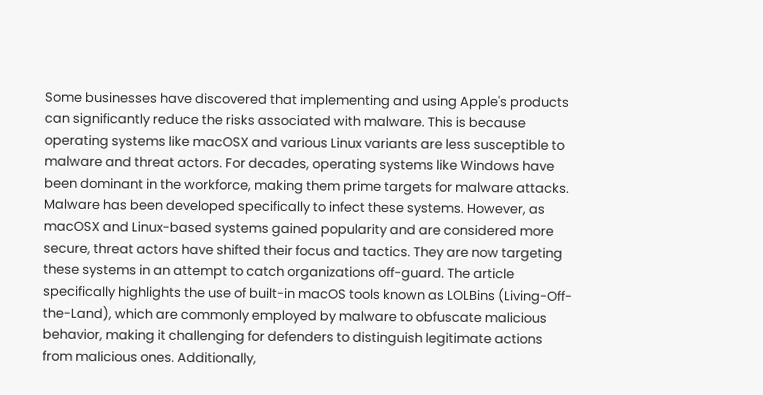Some businesses have discovered that implementing and using Apple's products can significantly reduce the risks associated with malware. This is because operating systems like macOSX and various Linux variants are less susceptible to malware and threat actors. For decades, operating systems like Windows have been dominant in the workforce, making them prime targets for malware attacks. Malware has been developed specifically to infect these systems. However, as macOSX and Linux-based systems gained popularity and are considered more secure, threat actors have shifted their focus and tactics. They are now targeting these systems in an attempt to catch organizations off-guard. The article specifically highlights the use of built-in macOS tools known as LOLBins (Living-Off-the-Land), which are commonly employed by malware to obfuscate malicious behavior, making it challenging for defenders to distinguish legitimate actions from malicious ones. Additionally,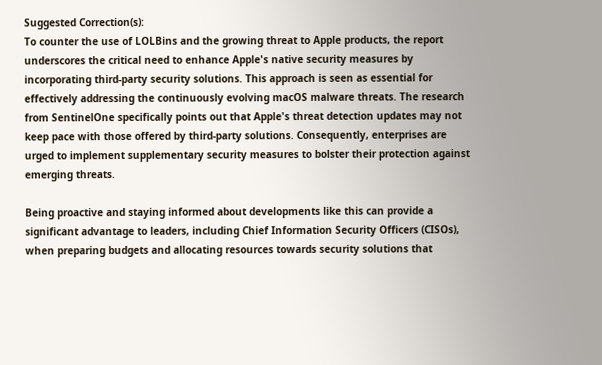Suggested Correction(s):
To counter the use of LOLBins and the growing threat to Apple products, the report underscores the critical need to enhance Apple's native security measures by incorporating third-party security solutions. This approach is seen as essential for effectively addressing the continuously evolving macOS malware threats. The research from SentinelOne specifically points out that Apple's threat detection updates may not keep pace with those offered by third-party solutions. Consequently, enterprises are urged to implement supplementary security measures to bolster their protection against emerging threats.

Being proactive and staying informed about developments like this can provide a significant advantage to leaders, including Chief Information Security Officers (CISOs), when preparing budgets and allocating resources towards security solutions that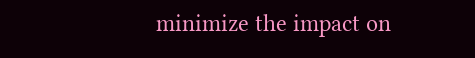minimize the impact on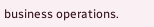business operations.